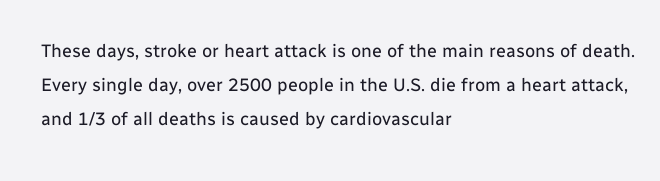These days, stroke or heart attack is one of the main reasons of death. Every single day, over 2500 people in the U.S. die from a heart attack, and 1/3 of all deaths is caused by cardiovascular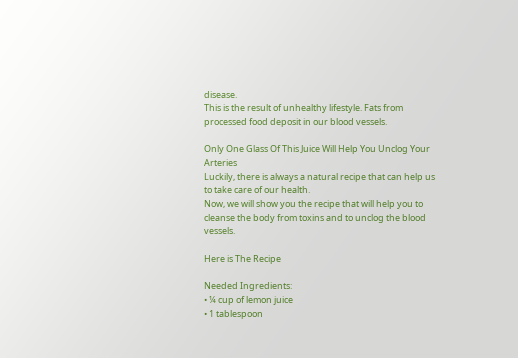disease.
This is the result of unhealthy lifestyle. Fats from processed food deposit in our blood vessels.

Only One Glass Of This Juice Will Help You Unclog Your Arteries
Luckily, there is always a natural recipe that can help us to take care of our health.
Now, we will show you the recipe that will help you to cleanse the body from toxins and to unclog the blood vessels.

Here is The Recipe

Needed Ingredients:
• ¼ cup of lemon juice
• 1 tablespoon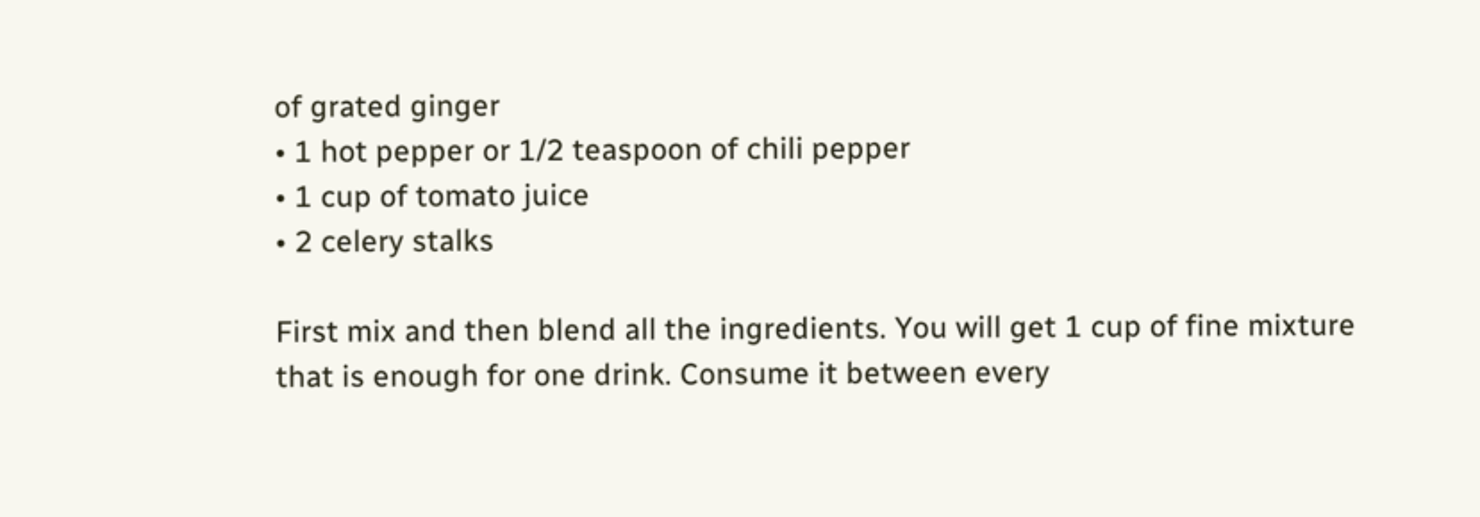of grated ginger
• 1 hot pepper or 1/2 teaspoon of chili pepper
• 1 cup of tomato juice
• 2 celery stalks

First mix and then blend all the ingredients. You will get 1 cup of fine mixture that is enough for one drink. Consume it between every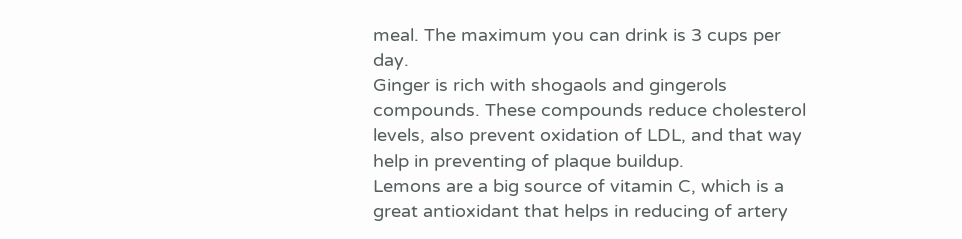meal. The maximum you can drink is 3 cups per day.
Ginger is rich with shogaols and gingerols compounds. These compounds reduce cholesterol levels, also prevent oxidation of LDL, and that way help in preventing of plaque buildup.
Lemons are a big source of vitamin C, which is a great antioxidant that helps in reducing of artery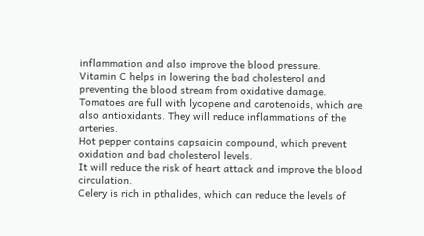inflammation and also improve the blood pressure.
Vitamin C helps in lowering the bad cholesterol and preventing the blood stream from oxidative damage.
Tomatoes are full with lycopene and carotenoids, which are also antioxidants. They will reduce inflammations of the arteries.
Hot pepper contains capsaicin compound, which prevent oxidation and bad cholesterol levels.
It will reduce the risk of heart attack and improve the blood circulation.
Celery is rich in pthalides, which can reduce the levels of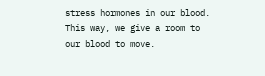stress hormones in our blood. This way, we give a room to our blood to move.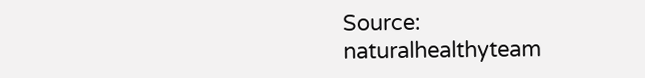Source: naturalhealthyteam